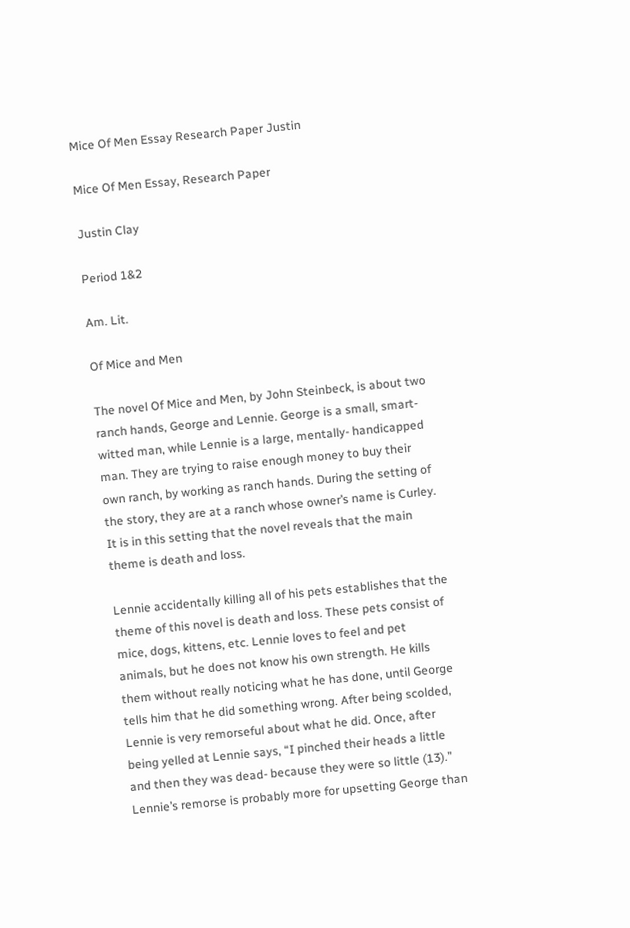Mice Of Men Essay Research Paper Justin

Mice Of Men Essay, Research Paper

Justin Clay

Period 1&2

Am. Lit.

Of Mice and Men

The novel Of Mice and Men, by John Steinbeck, is about two ranch hands, George and Lennie. George is a small, smart-witted man, while Lennie is a large, mentally- handicapped man. They are trying to raise enough money to buy their own ranch, by working as ranch hands. During the setting of the story, they are at a ranch whose owner’s name is Curley. It is in this setting that the novel reveals that the main theme is death and loss.

Lennie accidentally killing all of his pets establishes that the theme of this novel is death and loss. These pets consist of mice, dogs, kittens, etc. Lennie loves to feel and pet animals, but he does not know his own strength. He kills them without really noticing what he has done, until George tells him that he did something wrong. After being scolded, Lennie is very remorseful about what he did. Once, after being yelled at Lennie says, “I pinched their heads a little and then they was dead- because they were so little (13).” Lennie’s remorse is probably more for upsetting George than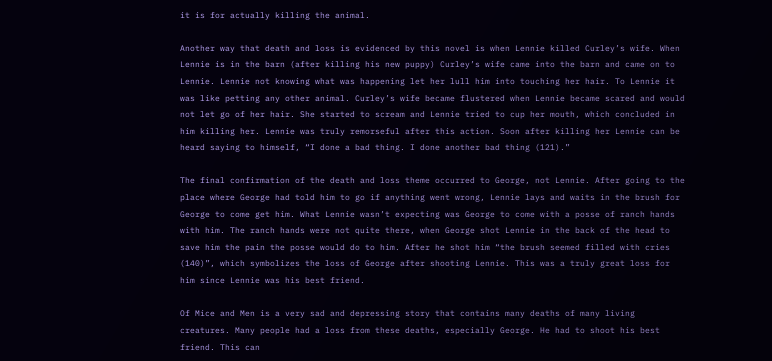it is for actually killing the animal.

Another way that death and loss is evidenced by this novel is when Lennie killed Curley’s wife. When Lennie is in the barn (after killing his new puppy) Curley’s wife came into the barn and came on to Lennie. Lennie not knowing what was happening let her lull him into touching her hair. To Lennie it was like petting any other animal. Curley’s wife became flustered when Lennie became scared and would not let go of her hair. She started to scream and Lennie tried to cup her mouth, which concluded in him killing her. Lennie was truly remorseful after this action. Soon after killing her Lennie can be heard saying to himself, “I done a bad thing. I done another bad thing (121).”

The final confirmation of the death and loss theme occurred to George, not Lennie. After going to the place where George had told him to go if anything went wrong, Lennie lays and waits in the brush for George to come get him. What Lennie wasn’t expecting was George to come with a posse of ranch hands with him. The ranch hands were not quite there, when George shot Lennie in the back of the head to save him the pain the posse would do to him. After he shot him “the brush seemed filled with cries (140)”, which symbolizes the loss of George after shooting Lennie. This was a truly great loss for him since Lennie was his best friend.

Of Mice and Men is a very sad and depressing story that contains many deaths of many living creatures. Many people had a loss from these deaths, especially George. He had to shoot his best friend. This can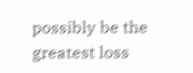possibly be the greatest loss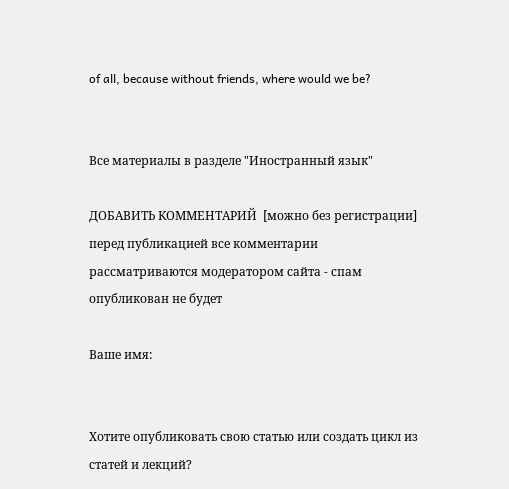of all, because without friends, where would we be?


Все материалы в разделе "Иностранный язык"

ДОБАВИТЬ КОММЕНТАРИЙ  [можно без регистрации]
перед публикацией все комментарии рассматриваются модератором сайта - спам опубликован не будет

Ваше имя:


Хотите опубликовать свою статью или создать цикл из статей и лекций?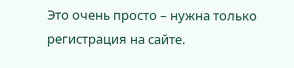Это очень просто – нужна только регистрация на сайте.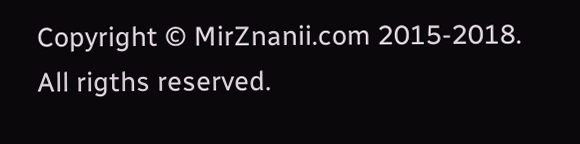Copyright © MirZnanii.com 2015-2018. All rigths reserved.